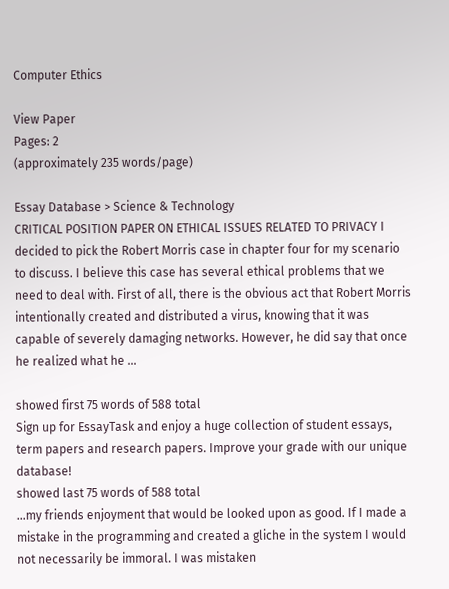Computer Ethics

View Paper
Pages: 2
(approximately 235 words/page)

Essay Database > Science & Technology
CRITICAL POSITION PAPER ON ETHICAL ISSUES RELATED TO PRIVACY I decided to pick the Robert Morris case in chapter four for my scenario to discuss. I believe this case has several ethical problems that we need to deal with. First of all, there is the obvious act that Robert Morris intentionally created and distributed a virus, knowing that it was capable of severely damaging networks. However, he did say that once he realized what he …

showed first 75 words of 588 total
Sign up for EssayTask and enjoy a huge collection of student essays, term papers and research papers. Improve your grade with our unique database!
showed last 75 words of 588 total
…my friends enjoyment that would be looked upon as good. If I made a mistake in the programming and created a gliche in the system I would not necessarily be immoral. I was mistaken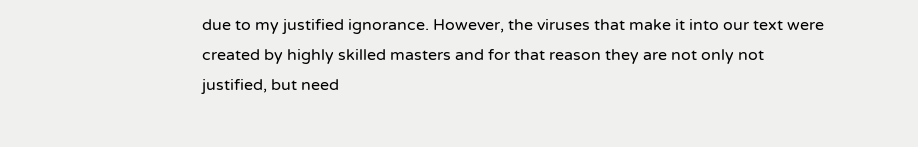due to my justified ignorance. However, the viruses that make it into our text were created by highly skilled masters and for that reason they are not only not justified, but need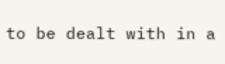to be dealt with in a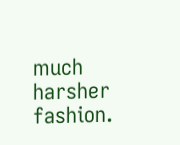much harsher fashion.